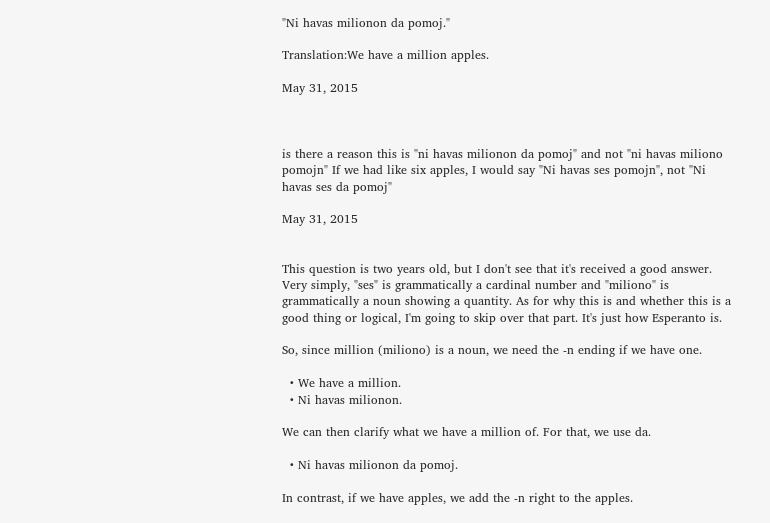"Ni havas milionon da pomoj."

Translation:We have a million apples.

May 31, 2015



is there a reason this is "ni havas milionon da pomoj" and not "ni havas miliono pomojn" If we had like six apples, I would say "Ni havas ses pomojn", not "Ni havas ses da pomoj"

May 31, 2015


This question is two years old, but I don't see that it's received a good answer. Very simply, "ses" is grammatically a cardinal number and "miliono" is grammatically a noun showing a quantity. As for why this is and whether this is a good thing or logical, I'm going to skip over that part. It's just how Esperanto is.

So, since million (miliono) is a noun, we need the -n ending if we have one.

  • We have a million.
  • Ni havas milionon.

We can then clarify what we have a million of. For that, we use da.

  • Ni havas milionon da pomoj.

In contrast, if we have apples, we add the -n right to the apples.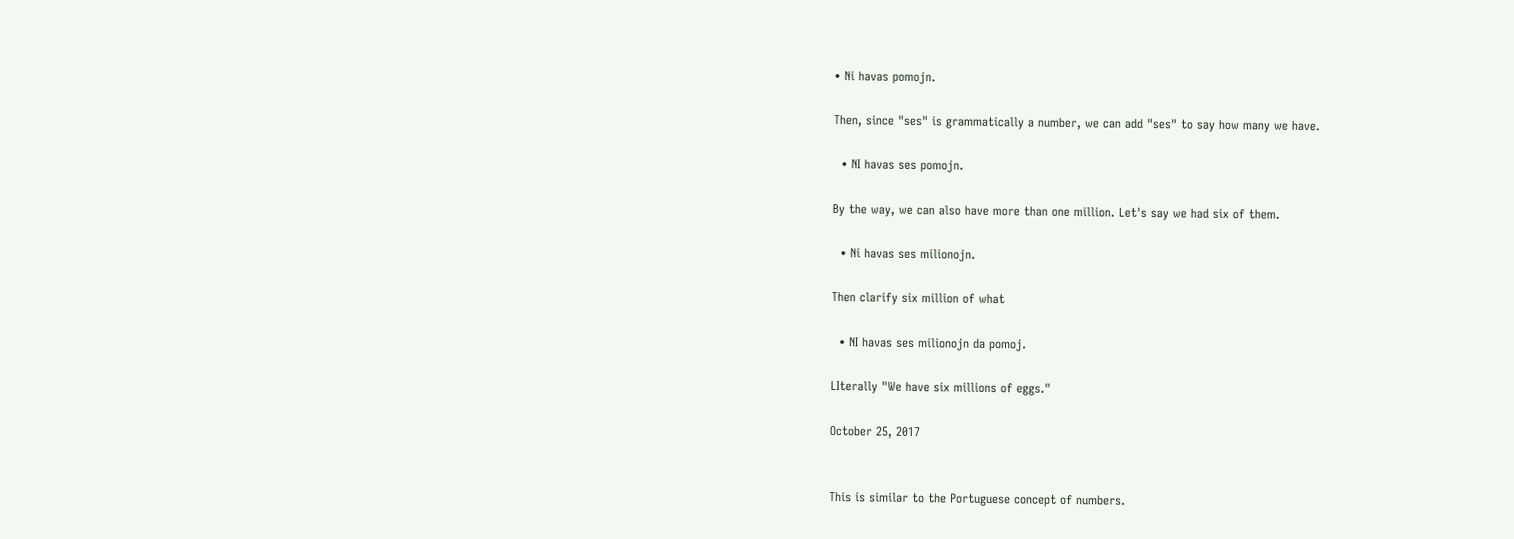• Ni havas pomojn.

Then, since "ses" is grammatically a number, we can add "ses" to say how many we have.

  • NI havas ses pomojn.

By the way, we can also have more than one million. Let's say we had six of them.

  • Ni havas ses milionojn.

Then clarify six million of what

  • NI havas ses milionojn da pomoj.

LIterally "We have six millions of eggs."

October 25, 2017


This is similar to the Portuguese concept of numbers.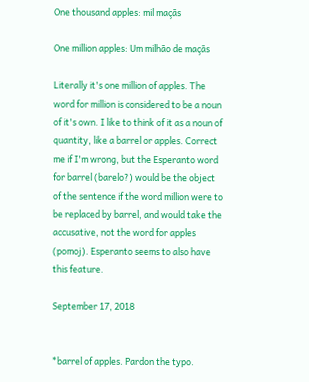One thousand apples: mil maçãs

One million apples: Um milhão de maçãs

Literally it's one million of apples. The word for million is considered to be a noun of it's own. I like to think of it as a noun of quantity, like a barrel or apples. Correct me if I'm wrong, but the Esperanto word for barrel (barelo?) would be the object of the sentence if the word million were to be replaced by barrel, and would take the accusative, not the word for apples (pomoj). Esperanto seems to also have this feature.

September 17, 2018


*barrel of apples. Pardon the typo.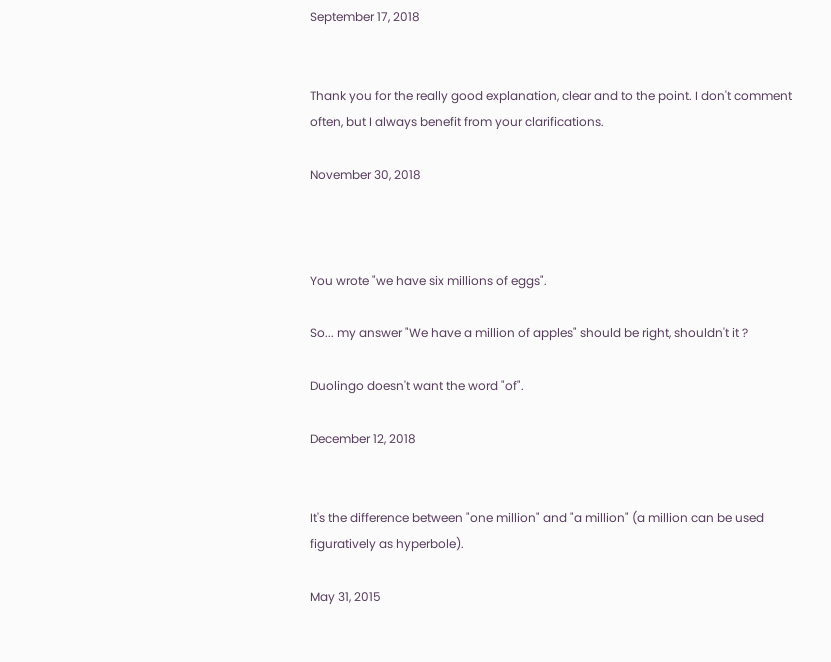September 17, 2018


Thank you for the really good explanation, clear and to the point. I don't comment often, but I always benefit from your clarifications.

November 30, 2018



You wrote "we have six millions of eggs".

So... my answer "We have a million of apples" should be right, shouldn't it ?

Duolingo doesn't want the word "of".

December 12, 2018


It's the difference between "one million" and "a million" (a million can be used figuratively as hyperbole).

May 31, 2015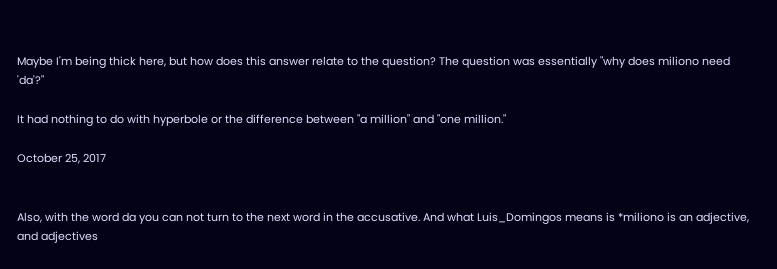Maybe I'm being thick here, but how does this answer relate to the question? The question was essentially "why does miliono need 'da'?"

It had nothing to do with hyperbole or the difference between "a million" and "one million."

October 25, 2017


Also, with the word da you can not turn to the next word in the accusative. And what Luis_Domingos means is *miliono is an adjective, and adjectives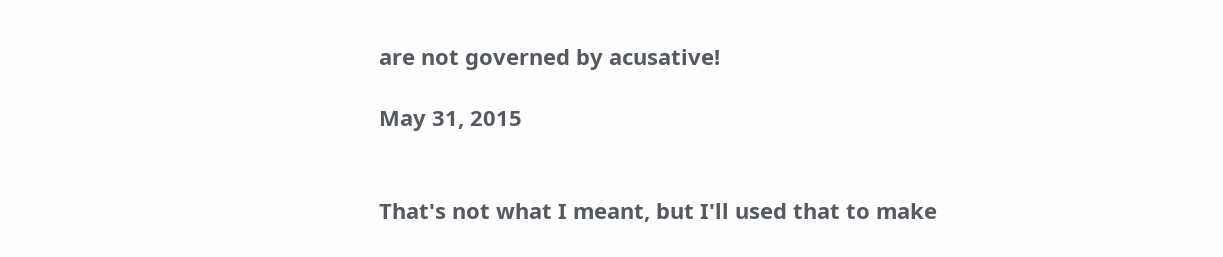are not governed by acusative!

May 31, 2015


That's not what I meant, but I'll used that to make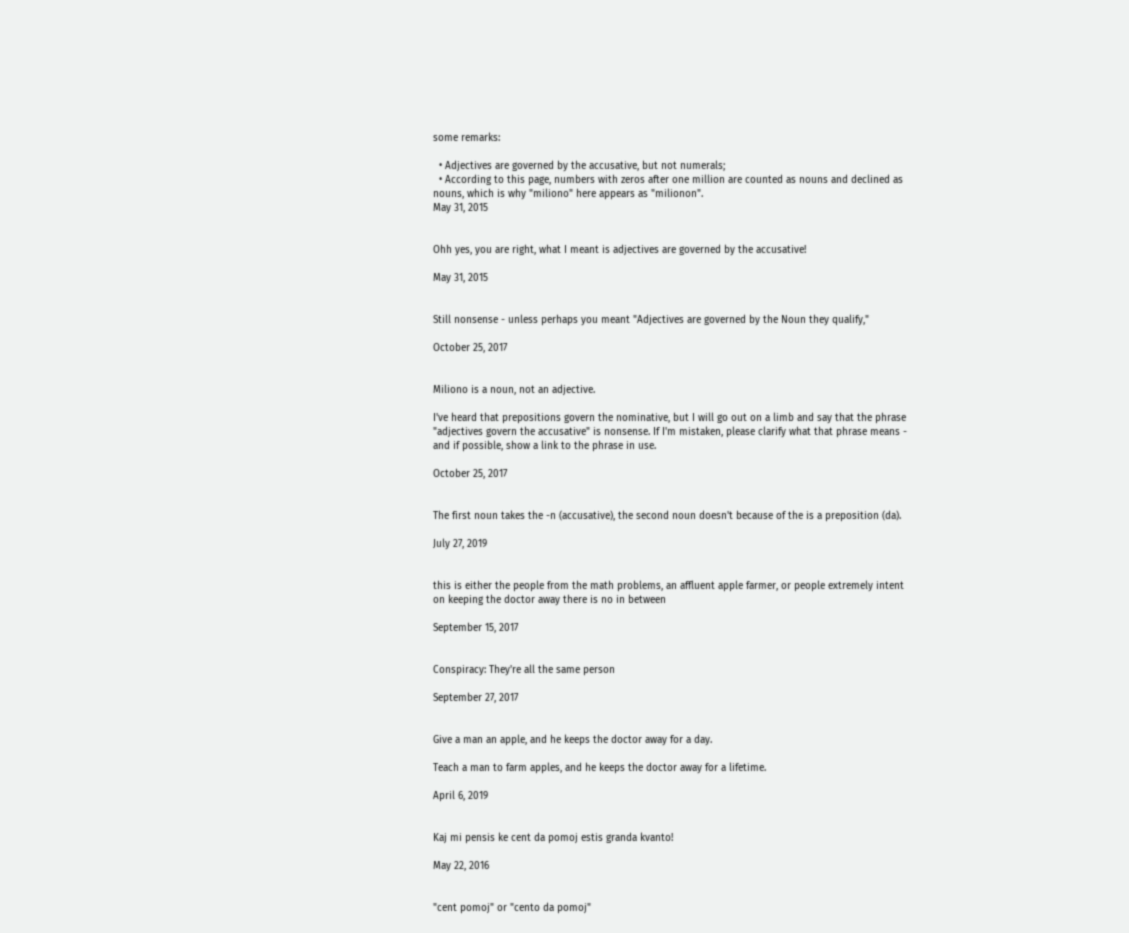some remarks:

  • Adjectives are governed by the accusative, but not numerals;
  • According to this page, numbers with zeros after one million are counted as nouns and declined as nouns, which is why "miliono" here appears as "milionon".
May 31, 2015


Ohh yes, you are right, what I meant is adjectives are governed by the accusative!

May 31, 2015


Still nonsense - unless perhaps you meant "Adjectives are governed by the Noun they qualify,"

October 25, 2017


Miliono is a noun, not an adjective.

I've heard that prepositions govern the nominative, but I will go out on a limb and say that the phrase "adjectives govern the accusative" is nonsense. If I'm mistaken, please clarify what that phrase means - and if possible, show a link to the phrase in use.

October 25, 2017


The first noun takes the -n (accusative), the second noun doesn't because of the is a preposition (da).

July 27, 2019


this is either the people from the math problems, an affluent apple farmer, or people extremely intent on keeping the doctor away there is no in between

September 15, 2017


Conspiracy: They're all the same person

September 27, 2017


Give a man an apple, and he keeps the doctor away for a day.

Teach a man to farm apples, and he keeps the doctor away for a lifetime.

April 6, 2019


Kaj mi pensis ke cent da pomoj estis granda kvanto!

May 22, 2016


"cent pomoj" or "cento da pomoj"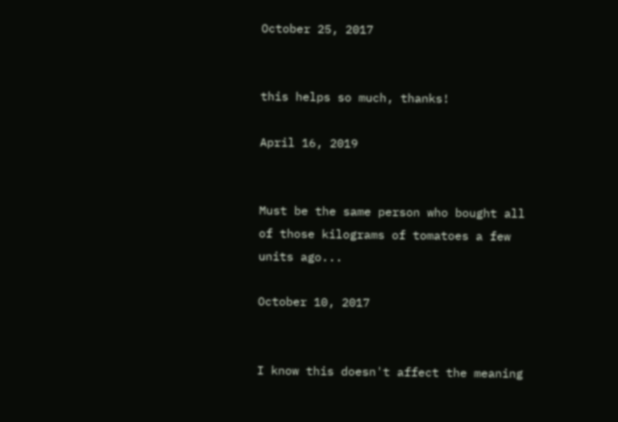October 25, 2017


this helps so much, thanks!

April 16, 2019


Must be the same person who bought all of those kilograms of tomatoes a few units ago...

October 10, 2017


I know this doesn't affect the meaning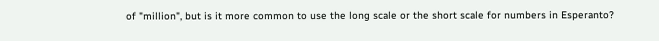of "million", but is it more common to use the long scale or the short scale for numbers in Esperanto?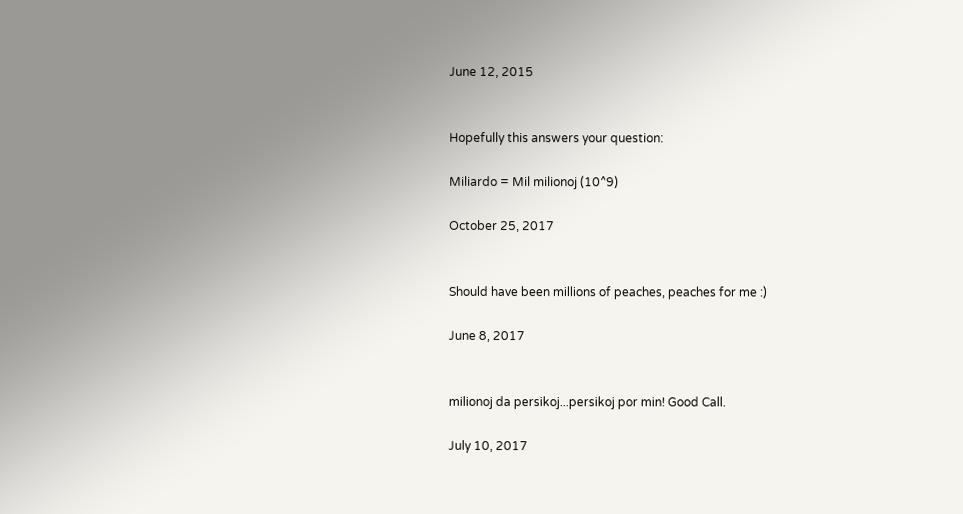June 12, 2015


Hopefully this answers your question:

Miliardo = Mil milionoj (10^9)

October 25, 2017


Should have been millions of peaches, peaches for me :)

June 8, 2017


milionoj da persikoj...persikoj por min! Good Call.

July 10, 2017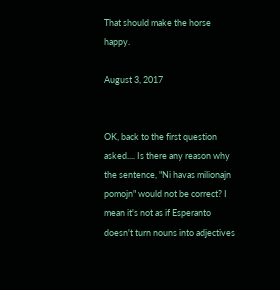That should make the horse happy.

August 3, 2017


OK, back to the first question asked.... Is there any reason why the sentence, "Ni havas milionajn pomojn" would not be correct? I mean it's not as if Esperanto doesn't turn nouns into adjectives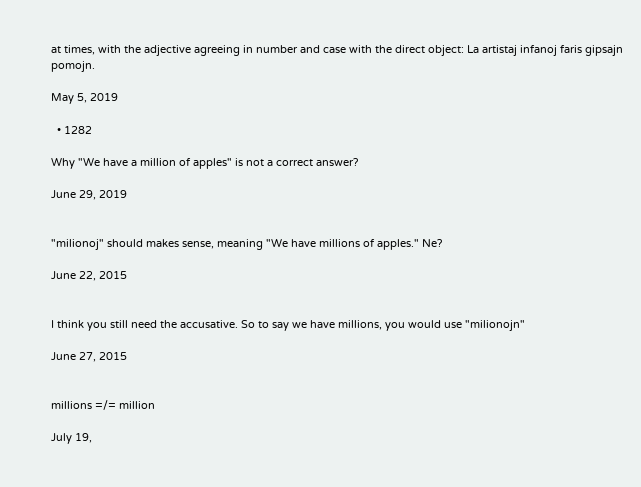at times, with the adjective agreeing in number and case with the direct object: La artistaj infanoj faris gipsajn pomojn.

May 5, 2019

  • 1282

Why "We have a million of apples" is not a correct answer?

June 29, 2019


"milionoj" should makes sense, meaning "We have millions of apples." Ne?

June 22, 2015


I think you still need the accusative. So to say we have millions, you would use "milionojn"

June 27, 2015


millions =/= million

July 19,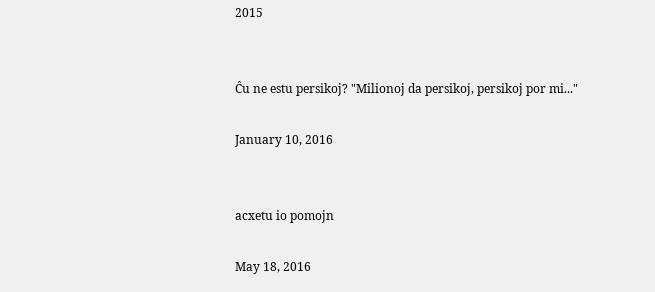2015


Ĉu ne estu persikoj? "Milionoj da persikoj, persikoj por mi..."

January 10, 2016


acxetu io pomojn

May 18, 2016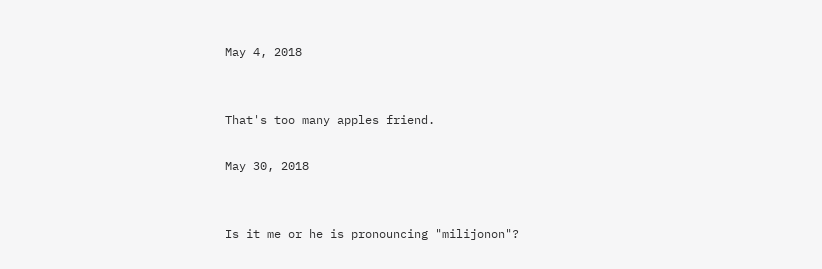May 4, 2018


That's too many apples friend.

May 30, 2018


Is it me or he is pronouncing "milijonon"?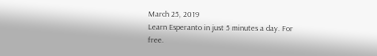March 25, 2019
Learn Esperanto in just 5 minutes a day. For free.